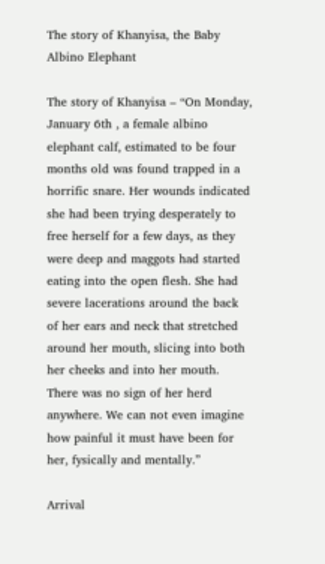The story of Khanyisa, the Baby Albino Elephant

The story of Khanyisa – “On Monday, January 6th , a female albino elephant calf, estimated to be four months old was found trapped in a horrific snare. Her wounds indicated she had been trying desperately to free herself for a few days, as they were deep and maggots had started eating into the open flesh. She had severe lacerations around the back of her ears and neck that stretched around her mouth, slicing into both her cheeks and into her mouth. There was no sign of her herd anywhere. We can not even imagine how painful it must have been for her, fysically and mentally.”

Arrival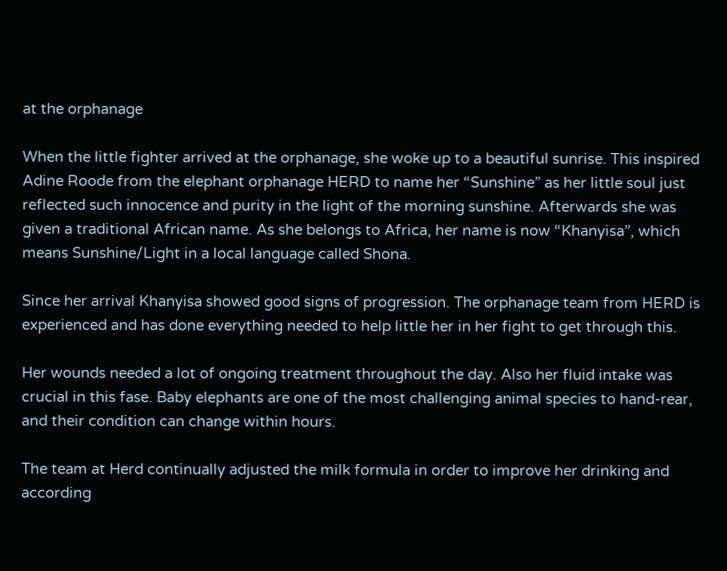at the orphanage

When the little fighter arrived at the orphanage, she woke up to a beautiful sunrise. This inspired Adine Roode from the elephant orphanage HERD to name her “Sunshine” as her little soul just reflected such innocence and purity in the light of the morning sunshine. Afterwards she was given a traditional African name. As she belongs to Africa, her name is now “Khanyisa”, which means Sunshine/Light in a local language called Shona.

Since her arrival Khanyisa showed good signs of progression. The orphanage team from HERD is experienced and has done everything needed to help little her in her fight to get through this.

Her wounds needed a lot of ongoing treatment throughout the day. Also her fluid intake was crucial in this fase. Baby elephants are one of the most challenging animal species to hand-rear, and their condition can change within hours.

The team at Herd continually adjusted the milk formula in order to improve her drinking and according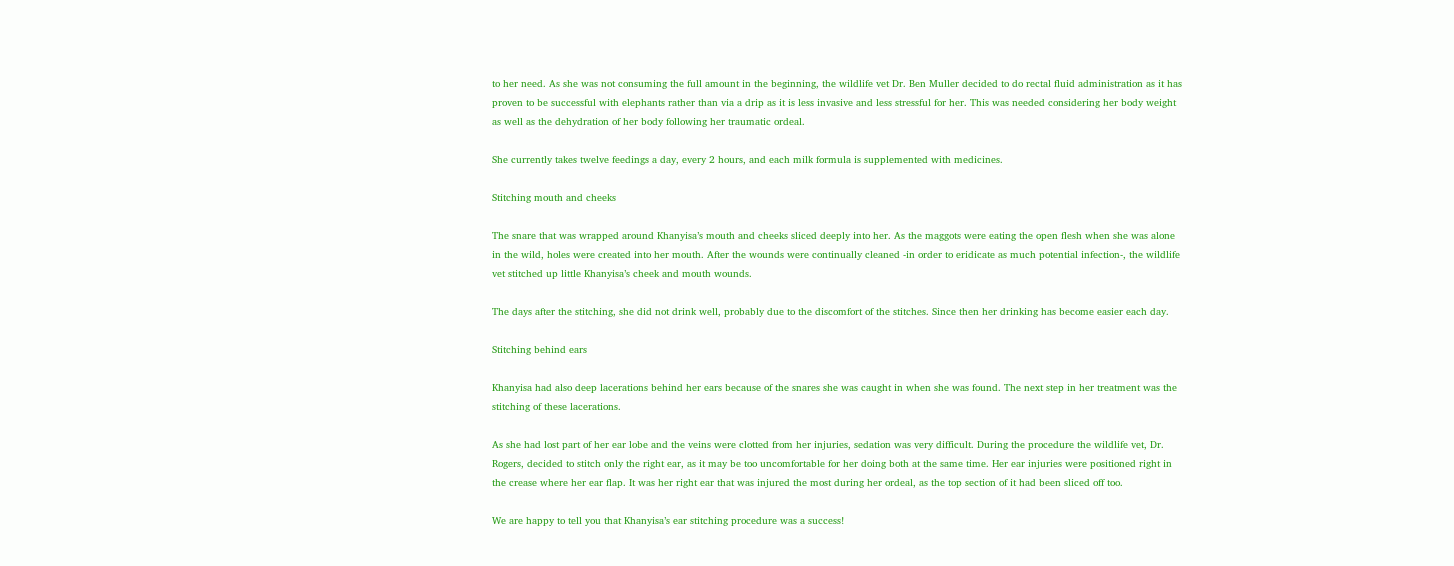to her need. As she was not consuming the full amount in the beginning, the wildlife vet Dr. Ben Muller decided to do rectal fluid administration as it has proven to be successful with elephants rather than via a drip as it is less invasive and less stressful for her. This was needed considering her body weight as well as the dehydration of her body following her traumatic ordeal.

She currently takes twelve feedings a day, every 2 hours, and each milk formula is supplemented with medicines.

Stitching mouth and cheeks

The snare that was wrapped around Khanyisa’s mouth and cheeks sliced deeply into her. As the maggots were eating the open flesh when she was alone in the wild, holes were created into her mouth. After the wounds were continually cleaned -in order to eridicate as much potential infection-, the wildlife vet stitched up little Khanyisa’s cheek and mouth wounds.

The days after the stitching, she did not drink well, probably due to the discomfort of the stitches. Since then her drinking has become easier each day.

Stitching behind ears

Khanyisa had also deep lacerations behind her ears because of the snares she was caught in when she was found. The next step in her treatment was the stitching of these lacerations.

As she had lost part of her ear lobe and the veins were clotted from her injuries, sedation was very difficult. During the procedure the wildlife vet, Dr. Rogers, decided to stitch only the right ear, as it may be too uncomfortable for her doing both at the same time. Her ear injuries were positioned right in the crease where her ear flap. It was her right ear that was injured the most during her ordeal, as the top section of it had been sliced off too.

We are happy to tell you that Khanyisa’s ear stitching procedure was a success!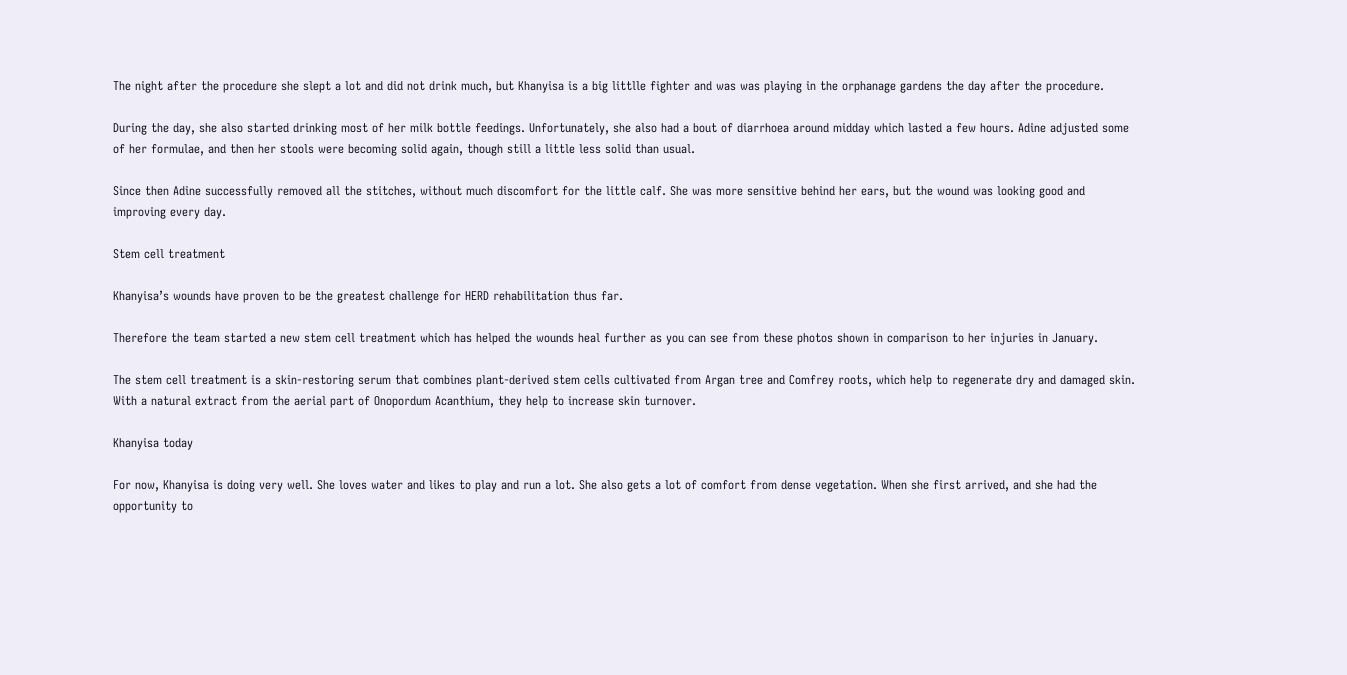The night after the procedure she slept a lot and did not drink much, but Khanyisa is a big littlle fighter and was was playing in the orphanage gardens the day after the procedure.

During the day, she also started drinking most of her milk bottle feedings. Unfortunately, she also had a bout of diarrhoea around midday which lasted a few hours. Adine adjusted some of her formulae, and then her stools were becoming solid again, though still a little less solid than usual.

Since then Adine successfully removed all the stitches, without much discomfort for the little calf. She was more sensitive behind her ears, but the wound was looking good and improving every day.

Stem cell treatment

Khanyisa’s wounds have proven to be the greatest challenge for HERD rehabilitation thus far.

Therefore the team started a new stem cell treatment which has helped the wounds heal further as you can see from these photos shown in comparison to her injuries in January.

The stem cell treatment is a skin-restoring serum that combines plant-derived stem cells cultivated from Argan tree and Comfrey roots, which help to regenerate dry and damaged skin. With a natural extract from the aerial part of Onopordum Acanthium, they help to increase skin turnover.

Khanyisa today

For now, Khanyisa is doing very well. She loves water and likes to play and run a lot. She also gets a lot of comfort from dense vegetation. When she first arrived, and she had the opportunity to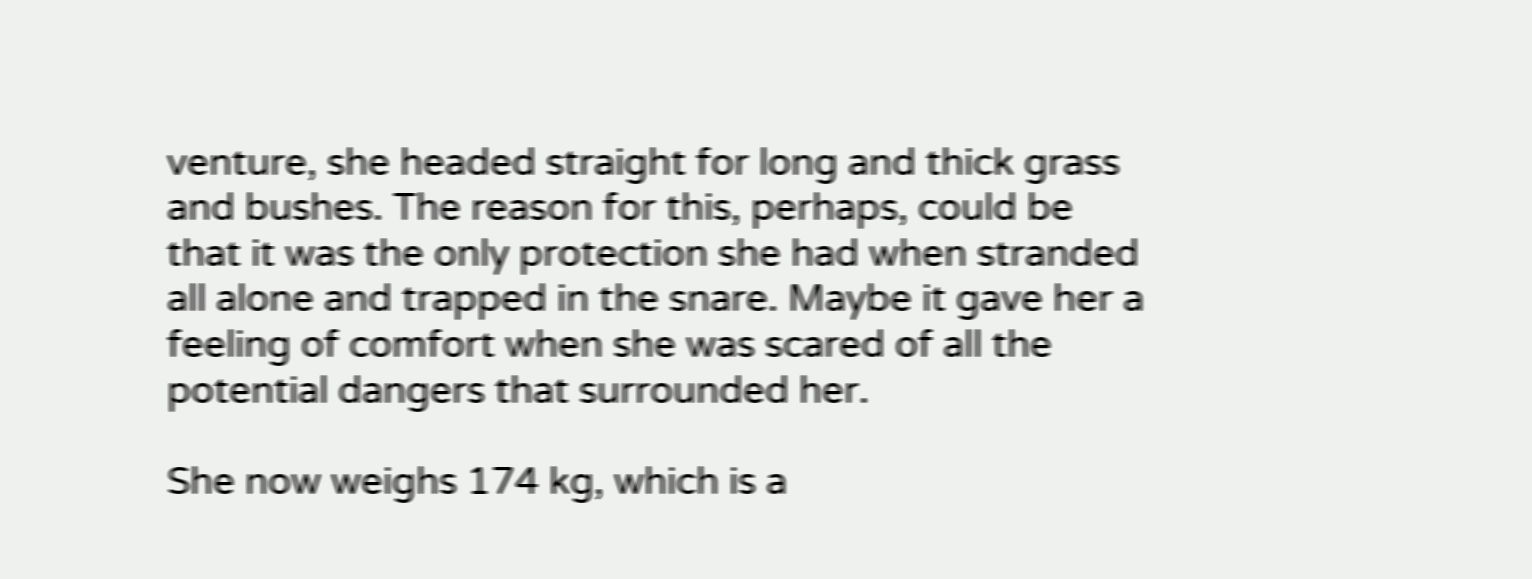venture, she headed straight for long and thick grass and bushes. The reason for this, perhaps, could be that it was the only protection she had when stranded all alone and trapped in the snare. Maybe it gave her a feeling of comfort when she was scared of all the potential dangers that surrounded her.

She now weighs 174 kg, which is a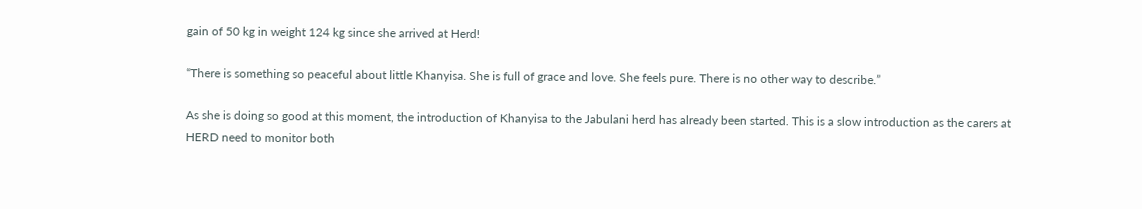gain of 50 kg in weight 124 kg since she arrived at Herd!

“There is something so peaceful about little Khanyisa. She is full of grace and love. She feels pure. There is no other way to describe.”

As she is doing so good at this moment, the introduction of Khanyisa to the Jabulani herd has already been started. This is a slow introduction as the carers at HERD need to monitor both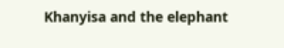Khanyisa and the elephant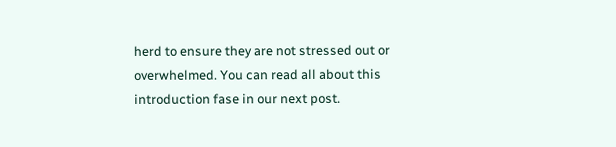herd to ensure they are not stressed out or overwhelmed. You can read all about this introduction fase in our next post.